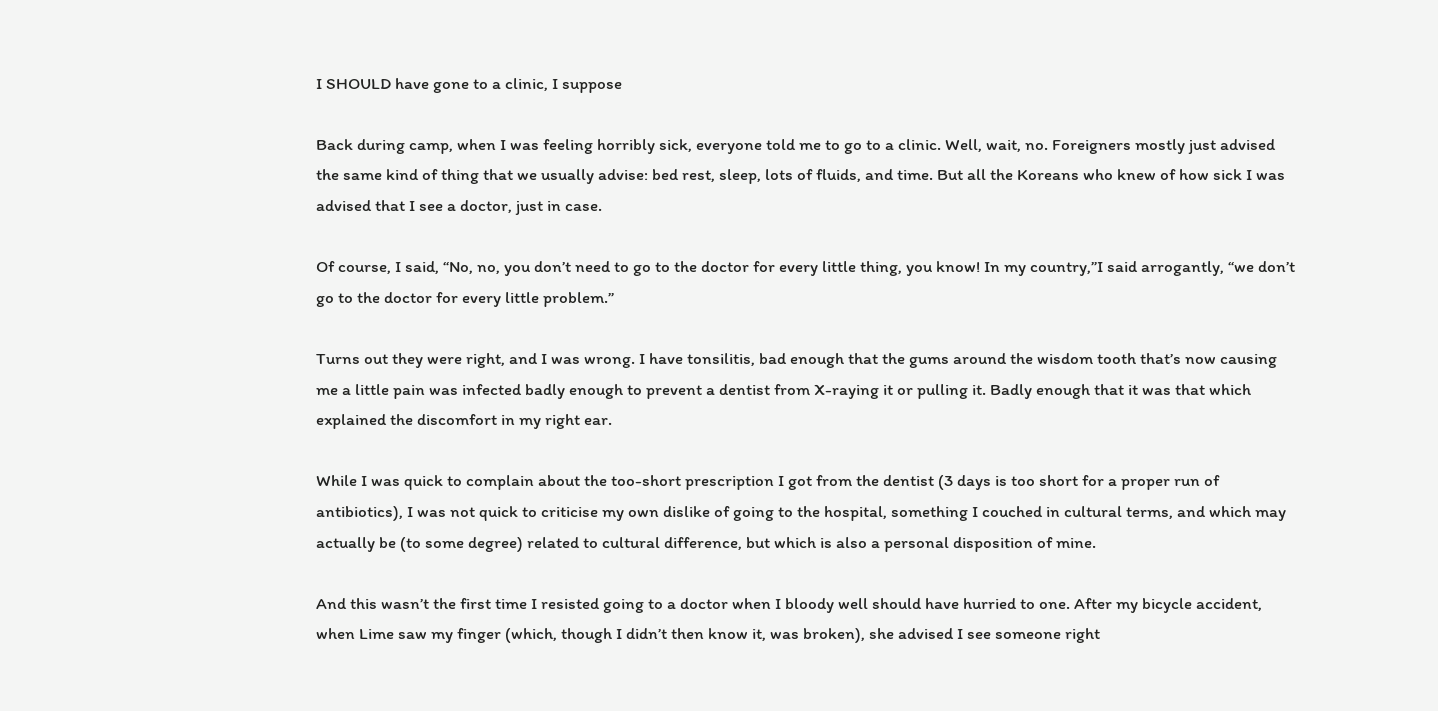I SHOULD have gone to a clinic, I suppose

Back during camp, when I was feeling horribly sick, everyone told me to go to a clinic. Well, wait, no. Foreigners mostly just advised the same kind of thing that we usually advise: bed rest, sleep, lots of fluids, and time. But all the Koreans who knew of how sick I was advised that I see a doctor, just in case.

Of course, I said, “No, no, you don’t need to go to the doctor for every little thing, you know! In my country,”I said arrogantly, “we don’t go to the doctor for every little problem.”

Turns out they were right, and I was wrong. I have tonsilitis, bad enough that the gums around the wisdom tooth that’s now causing me a little pain was infected badly enough to prevent a dentist from X-raying it or pulling it. Badly enough that it was that which explained the discomfort in my right ear.

While I was quick to complain about the too-short prescription I got from the dentist (3 days is too short for a proper run of antibiotics), I was not quick to criticise my own dislike of going to the hospital, something I couched in cultural terms, and which may actually be (to some degree) related to cultural difference, but which is also a personal disposition of mine.

And this wasn’t the first time I resisted going to a doctor when I bloody well should have hurried to one. After my bicycle accident, when Lime saw my finger (which, though I didn’t then know it, was broken), she advised I see someone right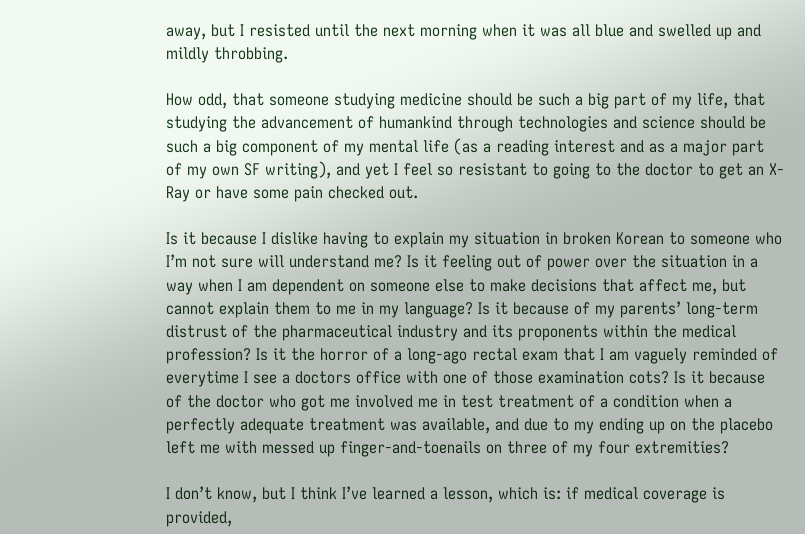away, but I resisted until the next morning when it was all blue and swelled up and mildly throbbing.

How odd, that someone studying medicine should be such a big part of my life, that studying the advancement of humankind through technologies and science should be such a big component of my mental life (as a reading interest and as a major part of my own SF writing), and yet I feel so resistant to going to the doctor to get an X-Ray or have some pain checked out.

Is it because I dislike having to explain my situation in broken Korean to someone who I’m not sure will understand me? Is it feeling out of power over the situation in a way when I am dependent on someone else to make decisions that affect me, but cannot explain them to me in my language? Is it because of my parents’ long-term distrust of the pharmaceutical industry and its proponents within the medical profession? Is it the horror of a long-ago rectal exam that I am vaguely reminded of everytime I see a doctors office with one of those examination cots? Is it because of the doctor who got me involved me in test treatment of a condition when a perfectly adequate treatment was available, and due to my ending up on the placebo left me with messed up finger-and-toenails on three of my four extremities?

I don’t know, but I think I’ve learned a lesson, which is: if medical coverage is provided,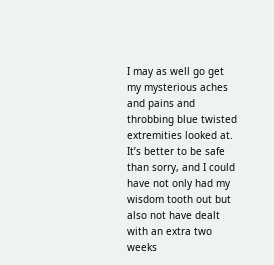I may as well go get my mysterious aches and pains and throbbing blue twisted extremities looked at. It’s better to be safe than sorry, and I could have not only had my wisdom tooth out but also not have dealt with an extra two weeks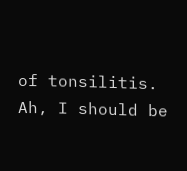of tonsilitis. Ah, I should be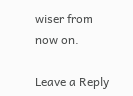wiser from now on.

Leave a Reply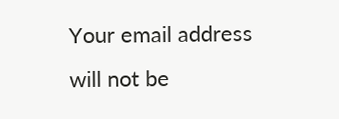Your email address will not be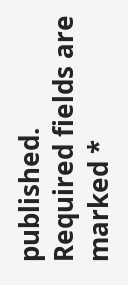published. Required fields are marked *